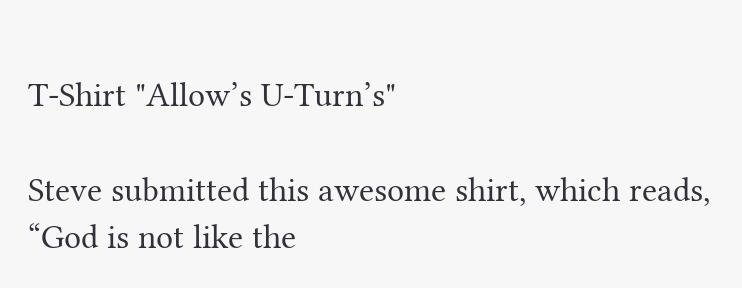T-Shirt "Allow’s U-Turn’s"

Steve submitted this awesome shirt, which reads, “God is not like the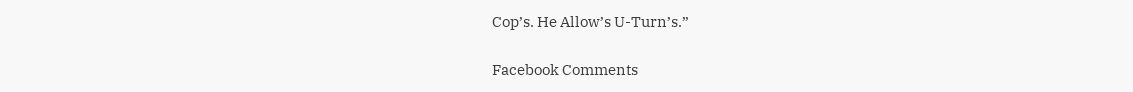Cop’s. He Allow’s U-Turn’s.”

Facebook Comments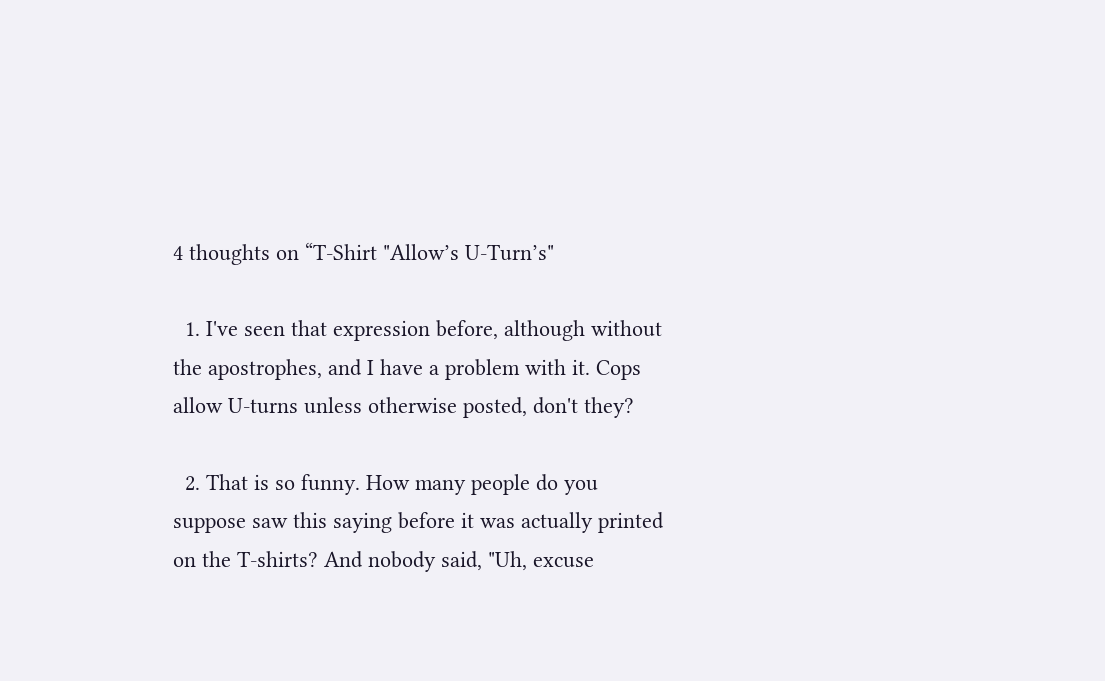4 thoughts on “T-Shirt "Allow’s U-Turn’s"

  1. I've seen that expression before, although without the apostrophes, and I have a problem with it. Cops allow U-turns unless otherwise posted, don't they?

  2. That is so funny. How many people do you suppose saw this saying before it was actually printed on the T-shirts? And nobody said, "Uh, excuse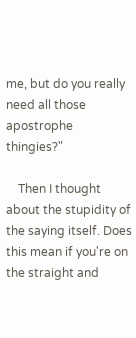me, but do you really need all those apostrophe thingies?"

    Then I thought about the stupidity of the saying itself. Does this mean if you're on the straight and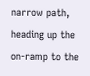narrow path, heading up the on-ramp to the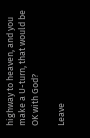highway to heaven, and you make a U-turn, that would be OK with God?

Leave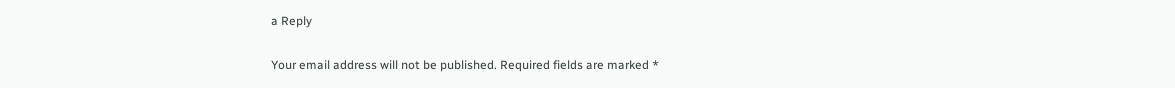a Reply

Your email address will not be published. Required fields are marked *